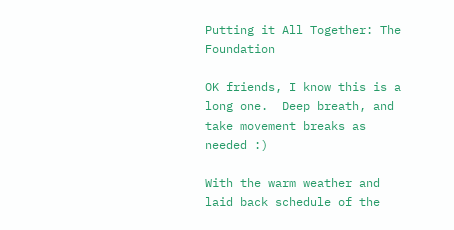Putting it All Together: The Foundation

OK friends, I know this is a long one.  Deep breath, and take movement breaks as needed :)

With the warm weather and laid back schedule of the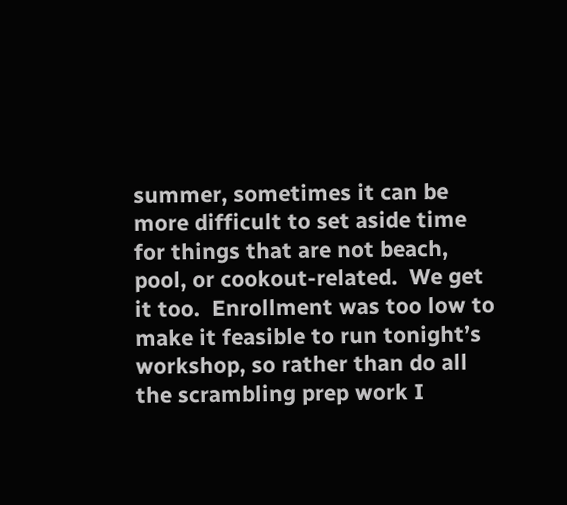summer, sometimes it can be more difficult to set aside time for things that are not beach, pool, or cookout-related.  We get it too.  Enrollment was too low to make it feasible to run tonight’s workshop, so rather than do all the scrambling prep work I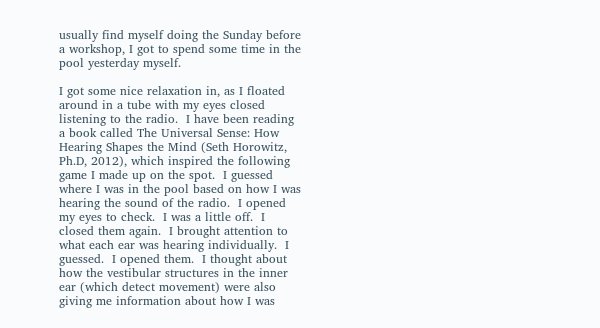usually find myself doing the Sunday before a workshop, I got to spend some time in the pool yesterday myself.

I got some nice relaxation in, as I floated around in a tube with my eyes closed listening to the radio.  I have been reading a book called The Universal Sense: How Hearing Shapes the Mind (Seth Horowitz, Ph.D, 2012), which inspired the following game I made up on the spot.  I guessed where I was in the pool based on how I was hearing the sound of the radio.  I opened my eyes to check.  I was a little off.  I closed them again.  I brought attention to what each ear was hearing individually.  I guessed.  I opened them.  I thought about how the vestibular structures in the inner ear (which detect movement) were also giving me information about how I was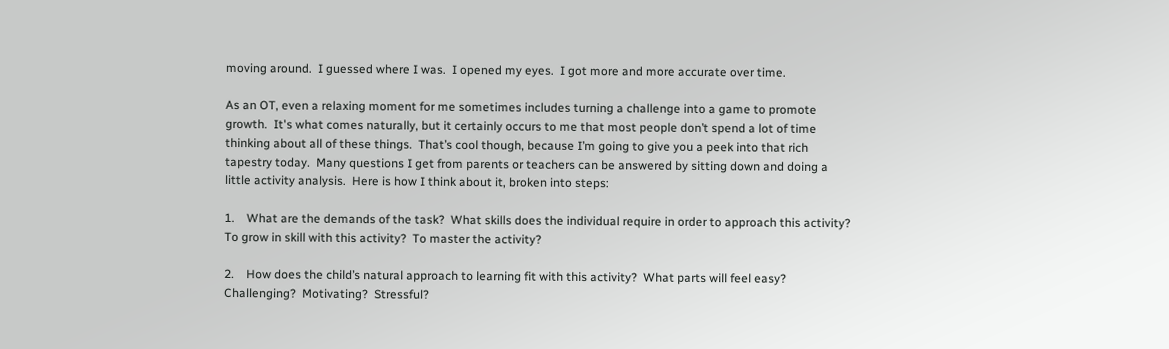moving around.  I guessed where I was.  I opened my eyes.  I got more and more accurate over time.

As an OT, even a relaxing moment for me sometimes includes turning a challenge into a game to promote growth.  It's what comes naturally, but it certainly occurs to me that most people don’t spend a lot of time thinking about all of these things.  That’s cool though, because I’m going to give you a peek into that rich tapestry today.  Many questions I get from parents or teachers can be answered by sitting down and doing a little activity analysis.  Here is how I think about it, broken into steps:

1.    What are the demands of the task?  What skills does the individual require in order to approach this activity?  To grow in skill with this activity?  To master the activity?

2.    How does the child’s natural approach to learning fit with this activity?  What parts will feel easy?  Challenging?  Motivating?  Stressful?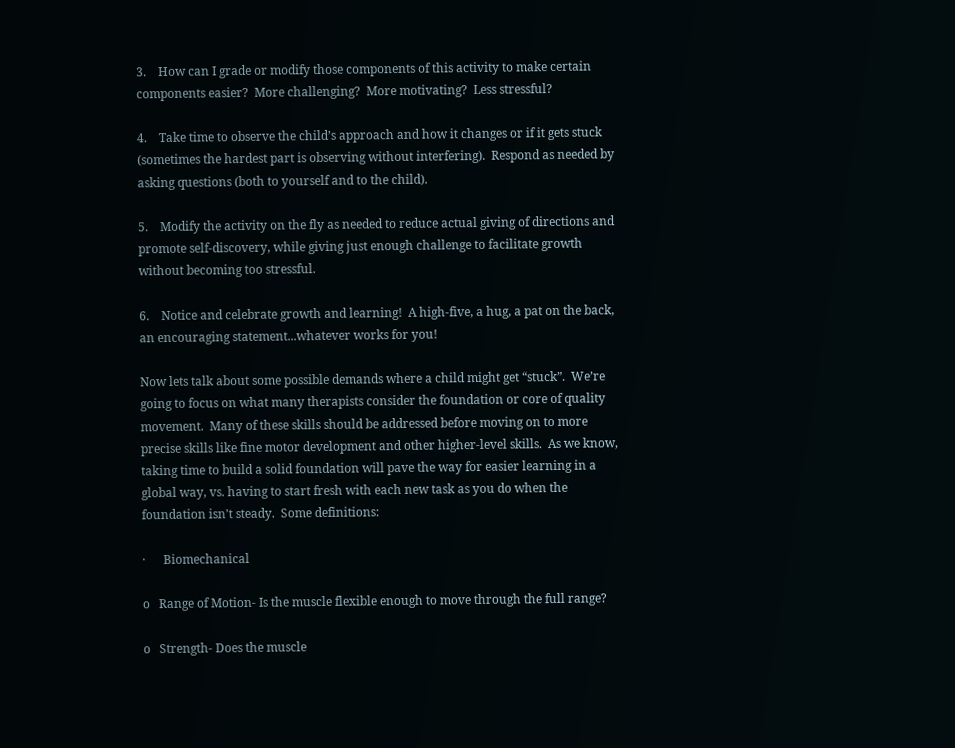3.    How can I grade or modify those components of this activity to make certain components easier?  More challenging?  More motivating?  Less stressful?

4.    Take time to observe the child’s approach and how it changes or if it gets stuck (sometimes the hardest part is observing without interfering).  Respond as needed by asking questions (both to yourself and to the child).

5.    Modify the activity on the fly as needed to reduce actual giving of directions and promote self-discovery, while giving just enough challenge to facilitate growth without becoming too stressful.

6.    Notice and celebrate growth and learning!  A high-five, a hug, a pat on the back, an encouraging statement...whatever works for you!

Now lets talk about some possible demands where a child might get “stuck”.  We’re going to focus on what many therapists consider the foundation or core of quality movement.  Many of these skills should be addressed before moving on to more precise skills like fine motor development and other higher-level skills.  As we know, taking time to build a solid foundation will pave the way for easier learning in a global way, vs. having to start fresh with each new task as you do when the foundation isn't steady.  Some definitions:

·      Biomechanical

o   Range of Motion- Is the muscle flexible enough to move through the full range?

o   Strength- Does the muscle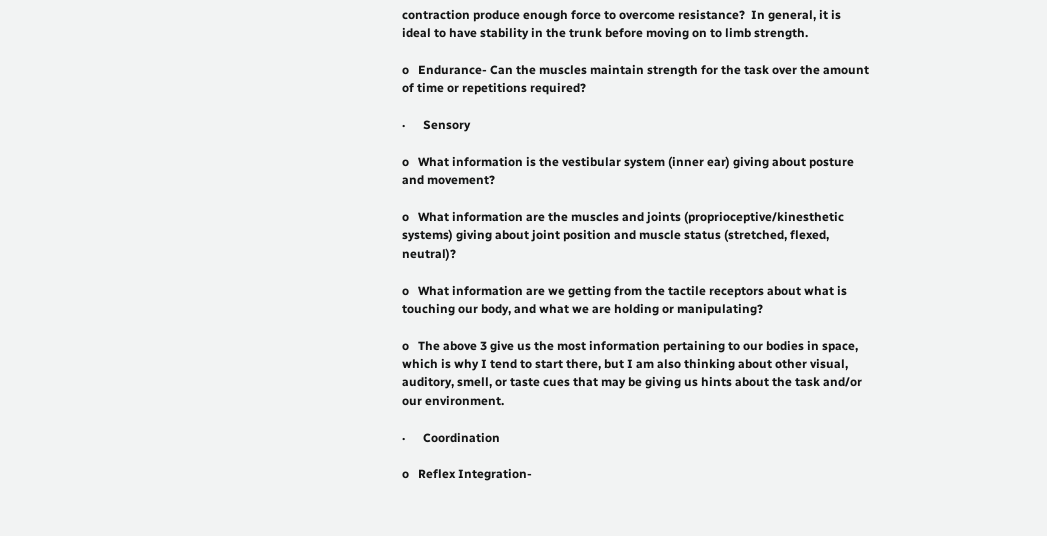contraction produce enough force to overcome resistance?  In general, it is ideal to have stability in the trunk before moving on to limb strength.

o   Endurance- Can the muscles maintain strength for the task over the amount of time or repetitions required?

·      Sensory

o   What information is the vestibular system (inner ear) giving about posture and movement?

o   What information are the muscles and joints (proprioceptive/kinesthetic systems) giving about joint position and muscle status (stretched, flexed, neutral)?

o   What information are we getting from the tactile receptors about what is touching our body, and what we are holding or manipulating?

o   The above 3 give us the most information pertaining to our bodies in space, which is why I tend to start there, but I am also thinking about other visual, auditory, smell, or taste cues that may be giving us hints about the task and/or our environment.

·      Coordination

o   Reflex Integration-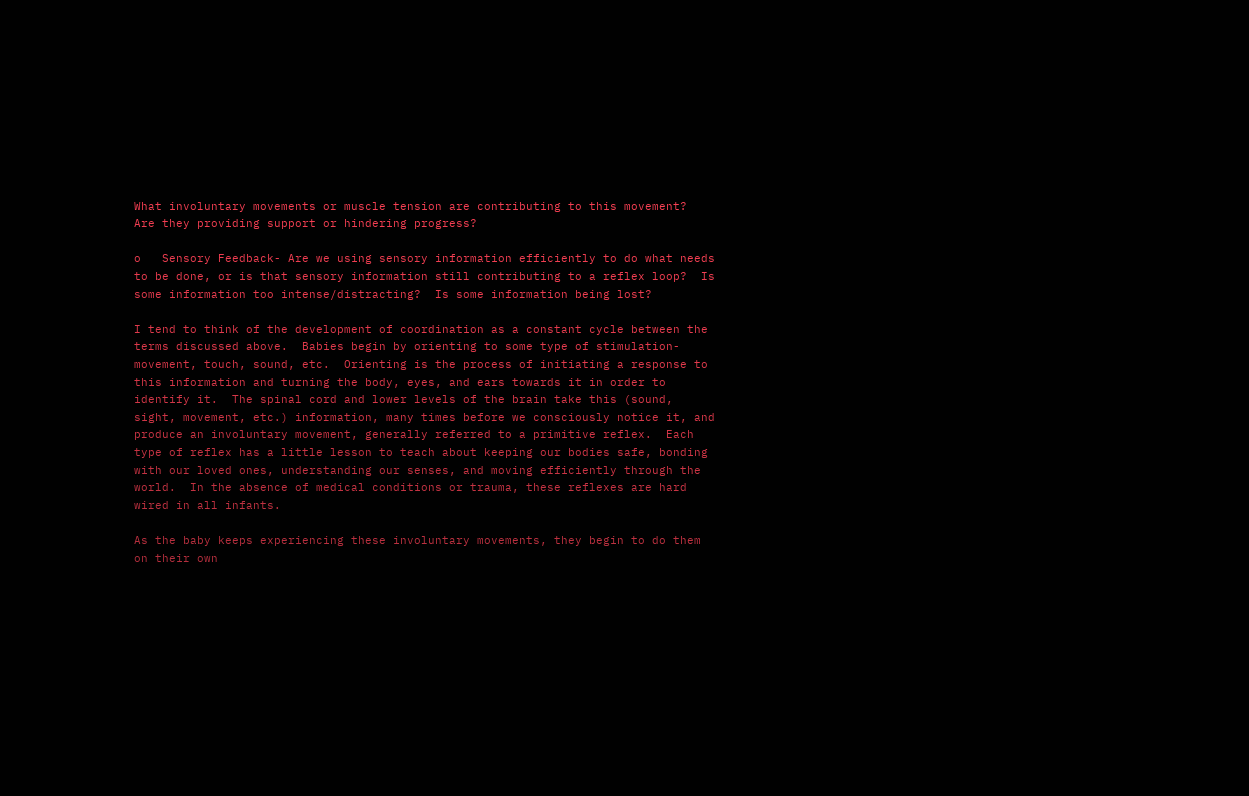What involuntary movements or muscle tension are contributing to this movement?  Are they providing support or hindering progress?

o   Sensory Feedback- Are we using sensory information efficiently to do what needs to be done, or is that sensory information still contributing to a reflex loop?  Is some information too intense/distracting?  Is some information being lost?

I tend to think of the development of coordination as a constant cycle between the terms discussed above.  Babies begin by orienting to some type of stimulation- movement, touch, sound, etc.  Orienting is the process of initiating a response to this information and turning the body, eyes, and ears towards it in order to identify it.  The spinal cord and lower levels of the brain take this (sound, sight, movement, etc.) information, many times before we consciously notice it, and produce an involuntary movement, generally referred to a primitive reflex.  Each type of reflex has a little lesson to teach about keeping our bodies safe, bonding with our loved ones, understanding our senses, and moving efficiently through the world.  In the absence of medical conditions or trauma, these reflexes are hard wired in all infants.

As the baby keeps experiencing these involuntary movements, they begin to do them on their own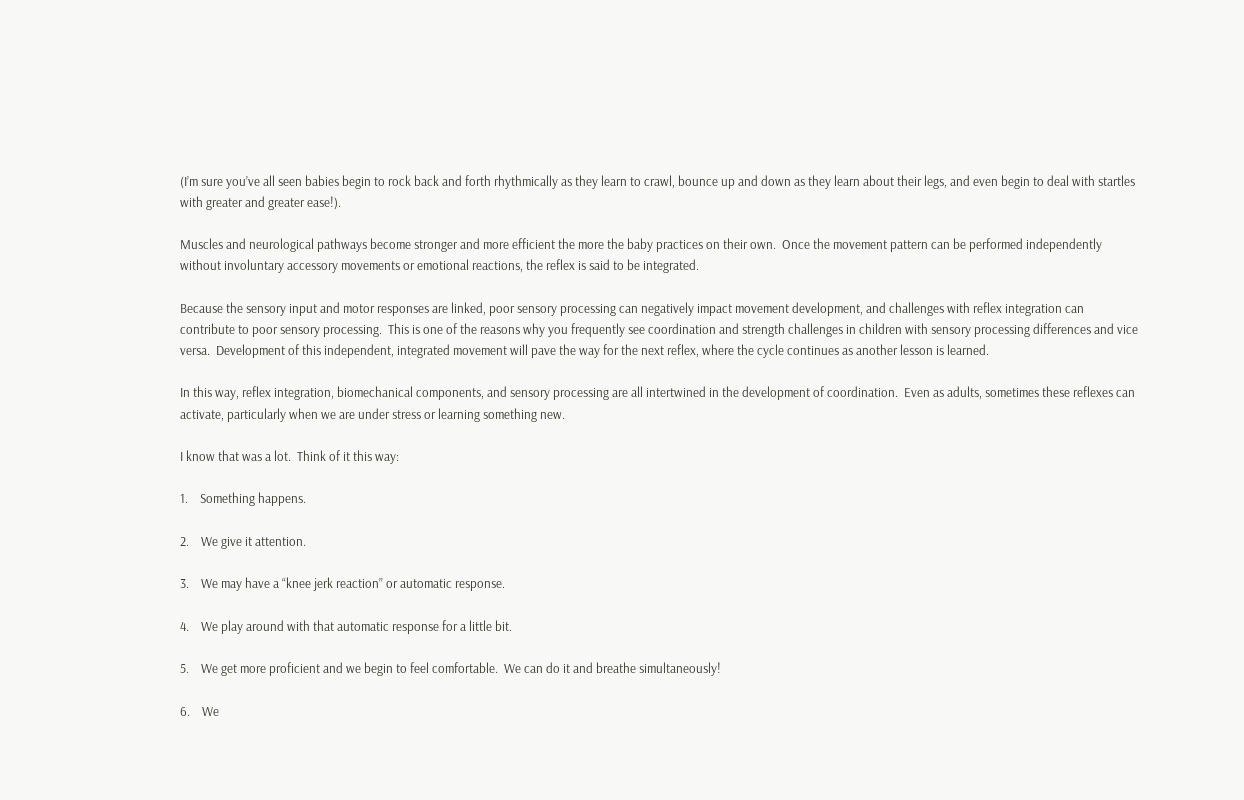(I’m sure you’ve all seen babies begin to rock back and forth rhythmically as they learn to crawl, bounce up and down as they learn about their legs, and even begin to deal with startles with greater and greater ease!).

Muscles and neurological pathways become stronger and more efficient the more the baby practices on their own.  Once the movement pattern can be performed independently without involuntary accessory movements or emotional reactions, the reflex is said to be integrated.

Because the sensory input and motor responses are linked, poor sensory processing can negatively impact movement development, and challenges with reflex integration can contribute to poor sensory processing.  This is one of the reasons why you frequently see coordination and strength challenges in children with sensory processing differences and vice versa.  Development of this independent, integrated movement will pave the way for the next reflex, where the cycle continues as another lesson is learned.

In this way, reflex integration, biomechanical components, and sensory processing are all intertwined in the development of coordination.  Even as adults, sometimes these reflexes can activate, particularly when we are under stress or learning something new.

I know that was a lot.  Think of it this way:

1.    Something happens.

2.    We give it attention.

3.    We may have a “knee jerk reaction” or automatic response.

4.    We play around with that automatic response for a little bit.

5.    We get more proficient and we begin to feel comfortable.  We can do it and breathe simultaneously!

6.    We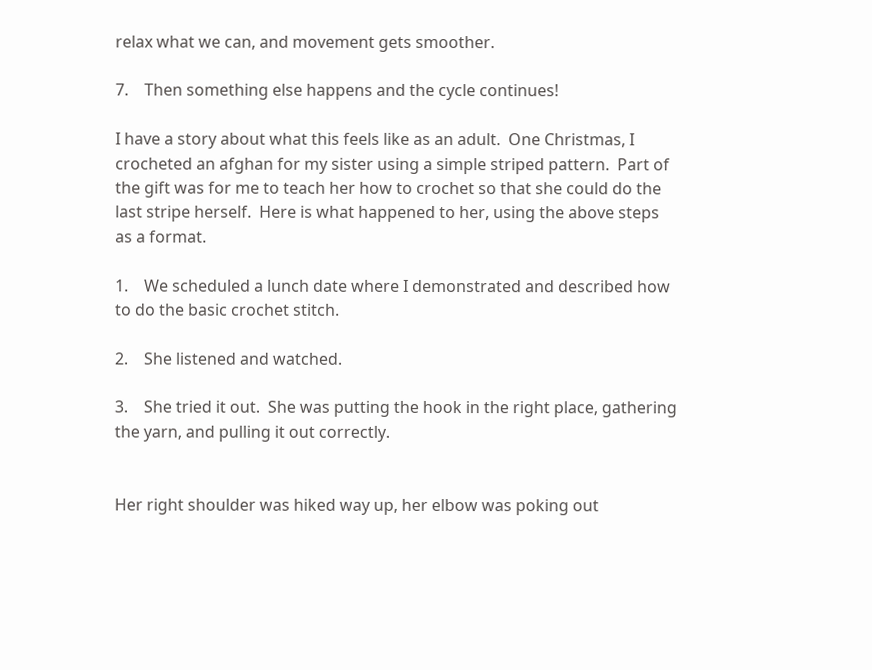relax what we can, and movement gets smoother.

7.    Then something else happens and the cycle continues!

I have a story about what this feels like as an adult.  One Christmas, I crocheted an afghan for my sister using a simple striped pattern.  Part of the gift was for me to teach her how to crochet so that she could do the last stripe herself.  Here is what happened to her, using the above steps as a format.

1.    We scheduled a lunch date where I demonstrated and described how to do the basic crochet stitch.

2.    She listened and watched.

3.    She tried it out.  She was putting the hook in the right place, gathering the yarn, and pulling it out correctly.


Her right shoulder was hiked way up, her elbow was poking out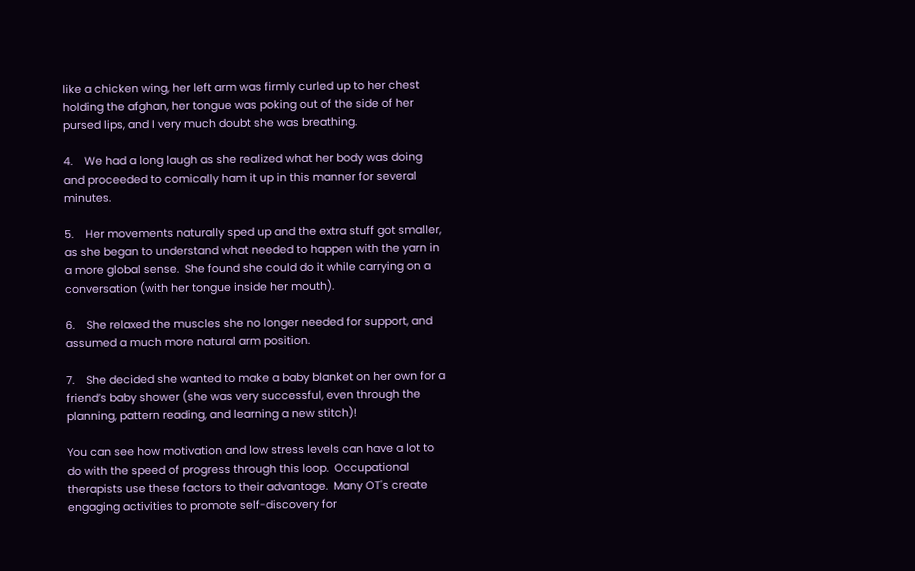like a chicken wing, her left arm was firmly curled up to her chest holding the afghan, her tongue was poking out of the side of her pursed lips, and I very much doubt she was breathing.

4.    We had a long laugh as she realized what her body was doing and proceeded to comically ham it up in this manner for several minutes.

5.    Her movements naturally sped up and the extra stuff got smaller, as she began to understand what needed to happen with the yarn in a more global sense.  She found she could do it while carrying on a conversation (with her tongue inside her mouth).

6.    She relaxed the muscles she no longer needed for support, and assumed a much more natural arm position.

7.    She decided she wanted to make a baby blanket on her own for a friend’s baby shower (she was very successful, even through the planning, pattern reading, and learning a new stitch)!

You can see how motivation and low stress levels can have a lot to do with the speed of progress through this loop.  Occupational therapists use these factors to their advantage.  Many OT's create engaging activities to promote self-discovery for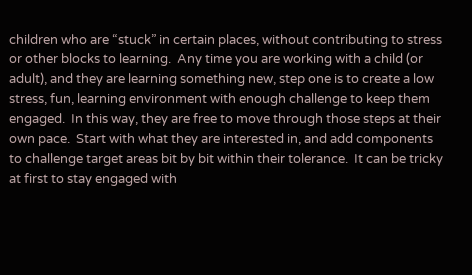children who are “stuck” in certain places, without contributing to stress or other blocks to learning.  Any time you are working with a child (or adult), and they are learning something new, step one is to create a low stress, fun, learning environment with enough challenge to keep them engaged.  In this way, they are free to move through those steps at their own pace.  Start with what they are interested in, and add components to challenge target areas bit by bit within their tolerance.  It can be tricky at first to stay engaged with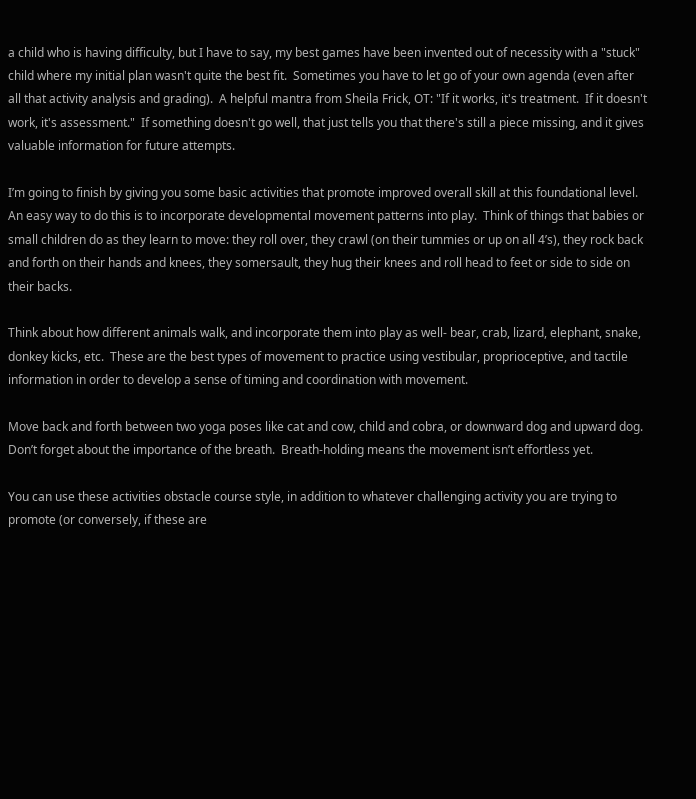a child who is having difficulty, but I have to say, my best games have been invented out of necessity with a "stuck" child where my initial plan wasn't quite the best fit.  Sometimes you have to let go of your own agenda (even after all that activity analysis and grading).  A helpful mantra from Sheila Frick, OT: "If it works, it's treatment.  If it doesn't work, it's assessment."  If something doesn't go well, that just tells you that there's still a piece missing, and it gives valuable information for future attempts.

I’m going to finish by giving you some basic activities that promote improved overall skill at this foundational level.  An easy way to do this is to incorporate developmental movement patterns into play.  Think of things that babies or small children do as they learn to move: they roll over, they crawl (on their tummies or up on all 4’s), they rock back and forth on their hands and knees, they somersault, they hug their knees and roll head to feet or side to side on their backs.

Think about how different animals walk, and incorporate them into play as well- bear, crab, lizard, elephant, snake, donkey kicks, etc.  These are the best types of movement to practice using vestibular, proprioceptive, and tactile information in order to develop a sense of timing and coordination with movement.

Move back and forth between two yoga poses like cat and cow, child and cobra, or downward dog and upward dog.  Don’t forget about the importance of the breath.  Breath-holding means the movement isn’t effortless yet.

You can use these activities obstacle course style, in addition to whatever challenging activity you are trying to promote (or conversely, if these are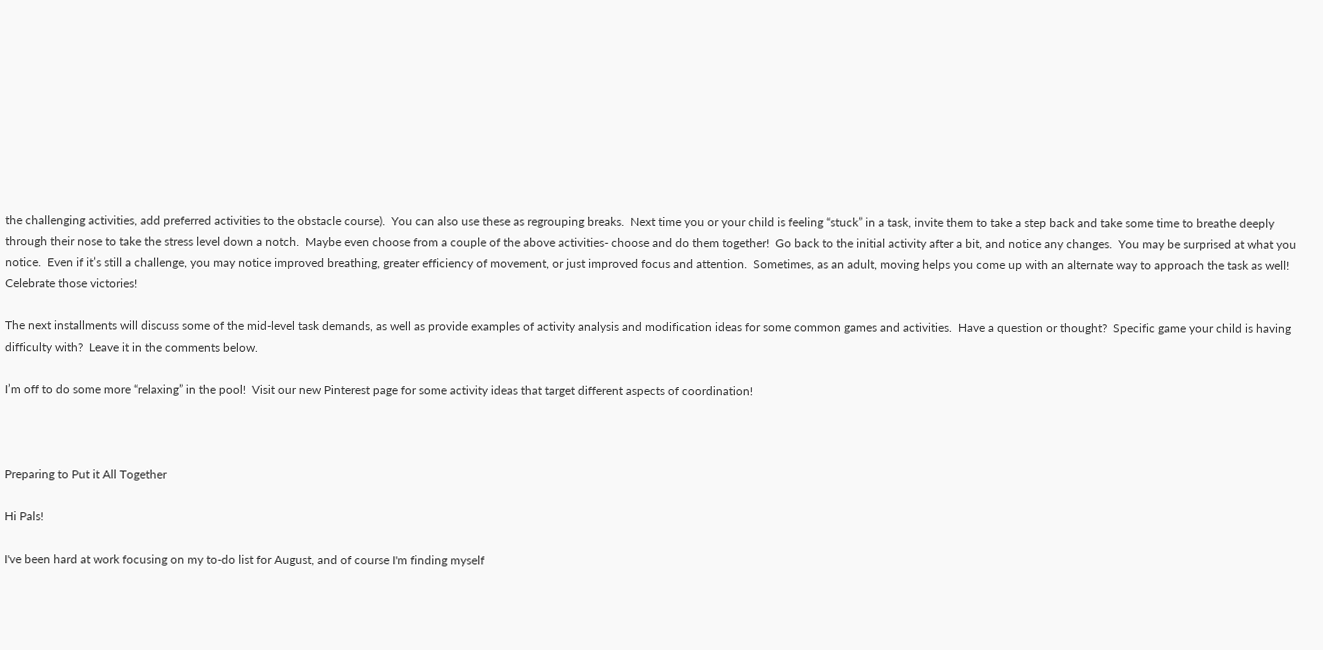the challenging activities, add preferred activities to the obstacle course).  You can also use these as regrouping breaks.  Next time you or your child is feeling “stuck” in a task, invite them to take a step back and take some time to breathe deeply through their nose to take the stress level down a notch.  Maybe even choose from a couple of the above activities- choose and do them together!  Go back to the initial activity after a bit, and notice any changes.  You may be surprised at what you notice.  Even if it’s still a challenge, you may notice improved breathing, greater efficiency of movement, or just improved focus and attention.  Sometimes, as an adult, moving helps you come up with an alternate way to approach the task as well!  Celebrate those victories!

The next installments will discuss some of the mid-level task demands, as well as provide examples of activity analysis and modification ideas for some common games and activities.  Have a question or thought?  Specific game your child is having difficulty with?  Leave it in the comments below.

I’m off to do some more “relaxing” in the pool!  Visit our new Pinterest page for some activity ideas that target different aspects of coordination!



Preparing to Put it All Together

Hi Pals!

I've been hard at work focusing on my to-do list for August, and of course I'm finding myself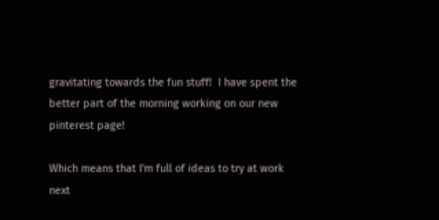gravitating towards the fun stuff!  I have spent the better part of the morning working on our new pinterest page!

Which means that I'm full of ideas to try at work next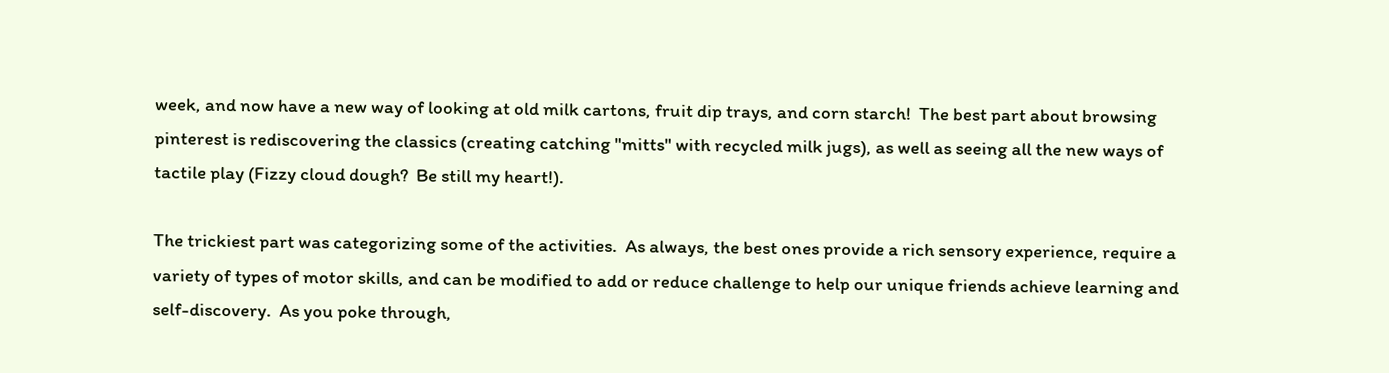week, and now have a new way of looking at old milk cartons, fruit dip trays, and corn starch!  The best part about browsing pinterest is rediscovering the classics (creating catching "mitts" with recycled milk jugs), as well as seeing all the new ways of tactile play (Fizzy cloud dough?  Be still my heart!).

The trickiest part was categorizing some of the activities.  As always, the best ones provide a rich sensory experience, require a variety of types of motor skills, and can be modified to add or reduce challenge to help our unique friends achieve learning and self-discovery.  As you poke through,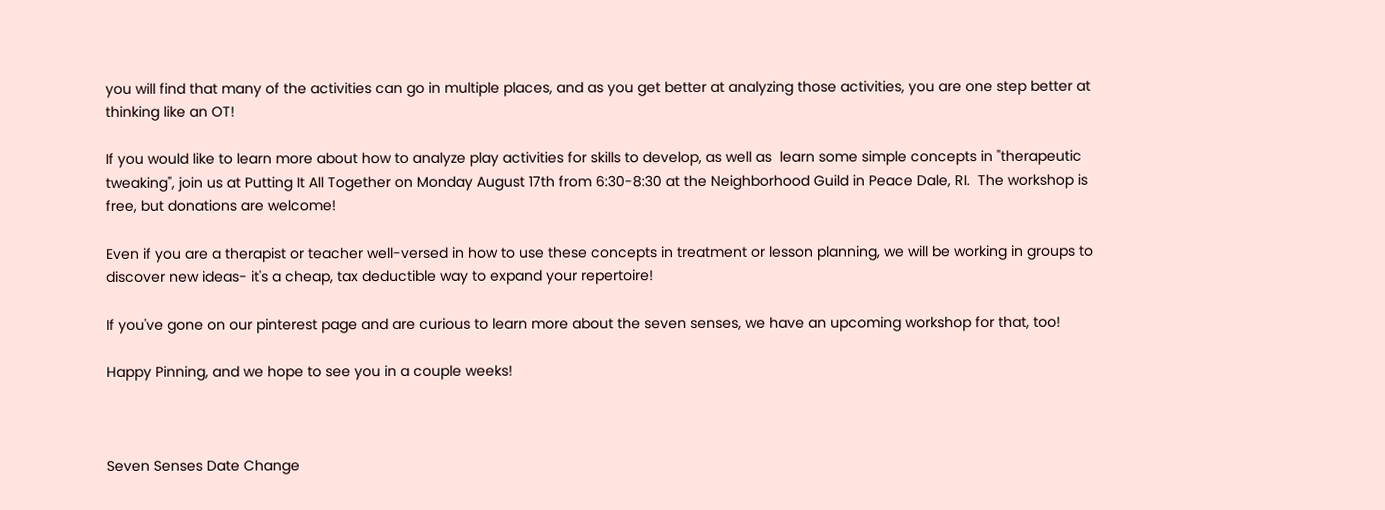you will find that many of the activities can go in multiple places, and as you get better at analyzing those activities, you are one step better at thinking like an OT!

If you would like to learn more about how to analyze play activities for skills to develop, as well as  learn some simple concepts in "therapeutic tweaking", join us at Putting It All Together on Monday August 17th from 6:30-8:30 at the Neighborhood Guild in Peace Dale, RI.  The workshop is free, but donations are welcome!

Even if you are a therapist or teacher well-versed in how to use these concepts in treatment or lesson planning, we will be working in groups to discover new ideas- it's a cheap, tax deductible way to expand your repertoire!

If you've gone on our pinterest page and are curious to learn more about the seven senses, we have an upcoming workshop for that, too!

Happy Pinning, and we hope to see you in a couple weeks!



Seven Senses Date Change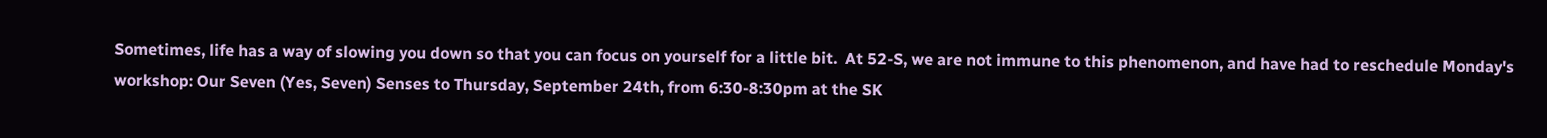Sometimes, life has a way of slowing you down so that you can focus on yourself for a little bit.  At 52-S, we are not immune to this phenomenon, and have had to reschedule Monday's workshop: Our Seven (Yes, Seven) Senses to Thursday, September 24th, from 6:30-8:30pm at the SK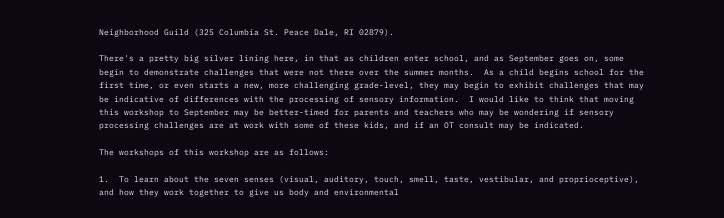Neighborhood Guild (325 Columbia St. Peace Dale, RI 02879).

There's a pretty big silver lining here, in that as children enter school, and as September goes on, some begin to demonstrate challenges that were not there over the summer months.  As a child begins school for the first time, or even starts a new, more challenging grade-level, they may begin to exhibit challenges that may be indicative of differences with the processing of sensory information.  I would like to think that moving this workshop to September may be better-timed for parents and teachers who may be wondering if sensory processing challenges are at work with some of these kids, and if an OT consult may be indicated.

The workshops of this workshop are as follows:

1.  To learn about the seven senses (visual, auditory, touch, smell, taste, vestibular, and proprioceptive), and how they work together to give us body and environmental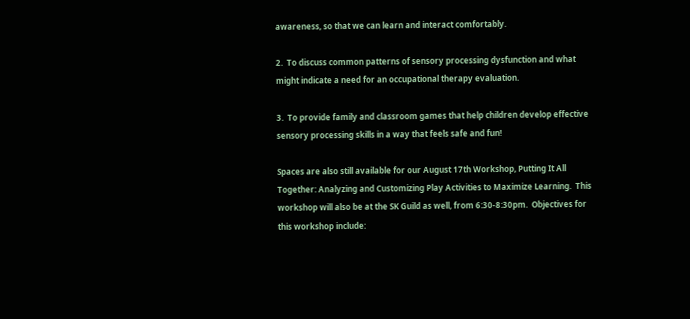awareness, so that we can learn and interact comfortably.

2.  To discuss common patterns of sensory processing dysfunction and what might indicate a need for an occupational therapy evaluation.

3.  To provide family and classroom games that help children develop effective sensory processing skills in a way that feels safe and fun!

Spaces are also still available for our August 17th Workshop, Putting It All Together: Analyzing and Customizing Play Activities to Maximize Learning.  This workshop will also be at the SK Guild as well, from 6:30-8:30pm.  Objectives for this workshop include: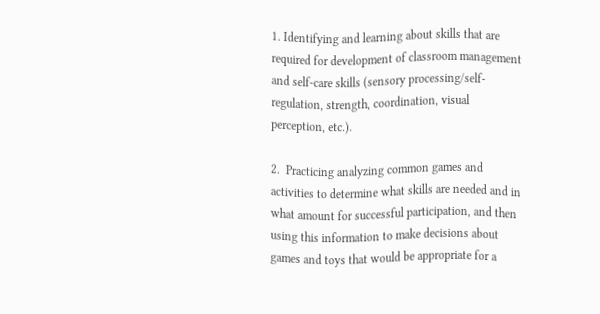1. Identifying and learning about skills that are required for development of classroom management and self-care skills (sensory processing/self-regulation, strength, coordination, visual perception, etc.).

2.  Practicing analyzing common games and activities to determine what skills are needed and in what amount for successful participation, and then using this information to make decisions about games and toys that would be appropriate for a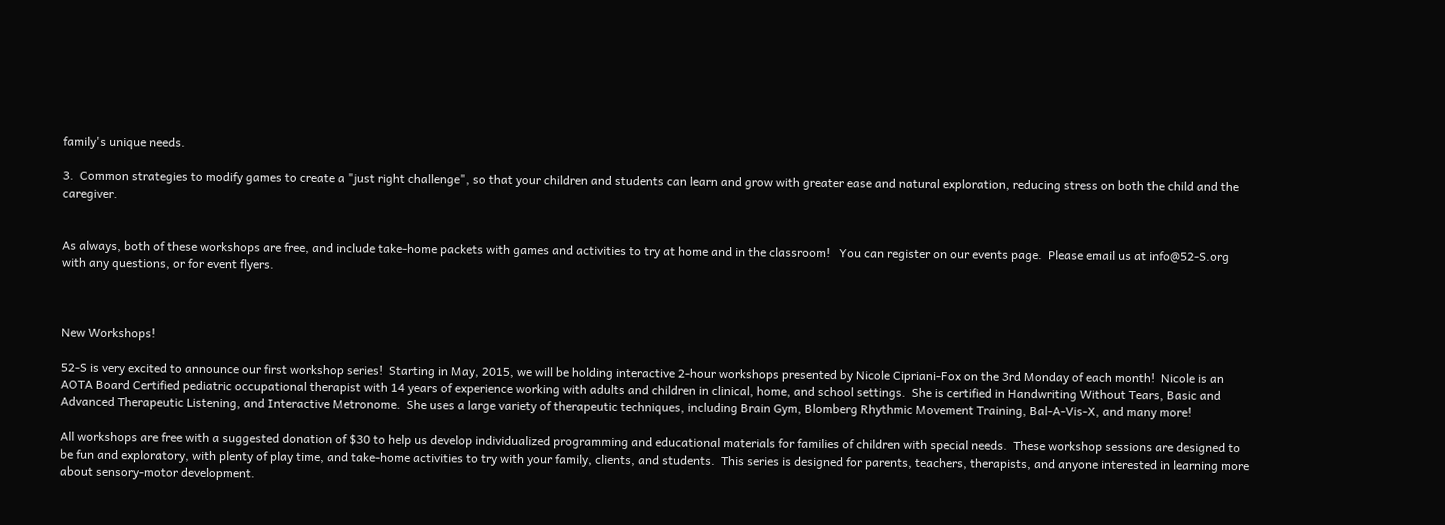family's unique needs.

3.  Common strategies to modify games to create a "just right challenge", so that your children and students can learn and grow with greater ease and natural exploration, reducing stress on both the child and the caregiver.


As always, both of these workshops are free, and include take-home packets with games and activities to try at home and in the classroom!   You can register on our events page.  Please email us at info@52-S.org with any questions, or for event flyers.



New Workshops!

52-S is very excited to announce our first workshop series!  Starting in May, 2015, we will be holding interactive 2-hour workshops presented by Nicole Cipriani-Fox on the 3rd Monday of each month!  Nicole is an AOTA Board Certified pediatric occupational therapist with 14 years of experience working with adults and children in clinical, home, and school settings.  She is certified in Handwriting Without Tears, Basic and Advanced Therapeutic Listening, and Interactive Metronome.  She uses a large variety of therapeutic techniques, including Brain Gym, Blomberg Rhythmic Movement Training, Bal-A-Vis-X, and many more!

All workshops are free with a suggested donation of $30 to help us develop individualized programming and educational materials for families of children with special needs.  These workshop sessions are designed to be fun and exploratory, with plenty of play time, and take-home activities to try with your family, clients, and students.  This series is designed for parents, teachers, therapists, and anyone interested in learning more about sensory-motor development.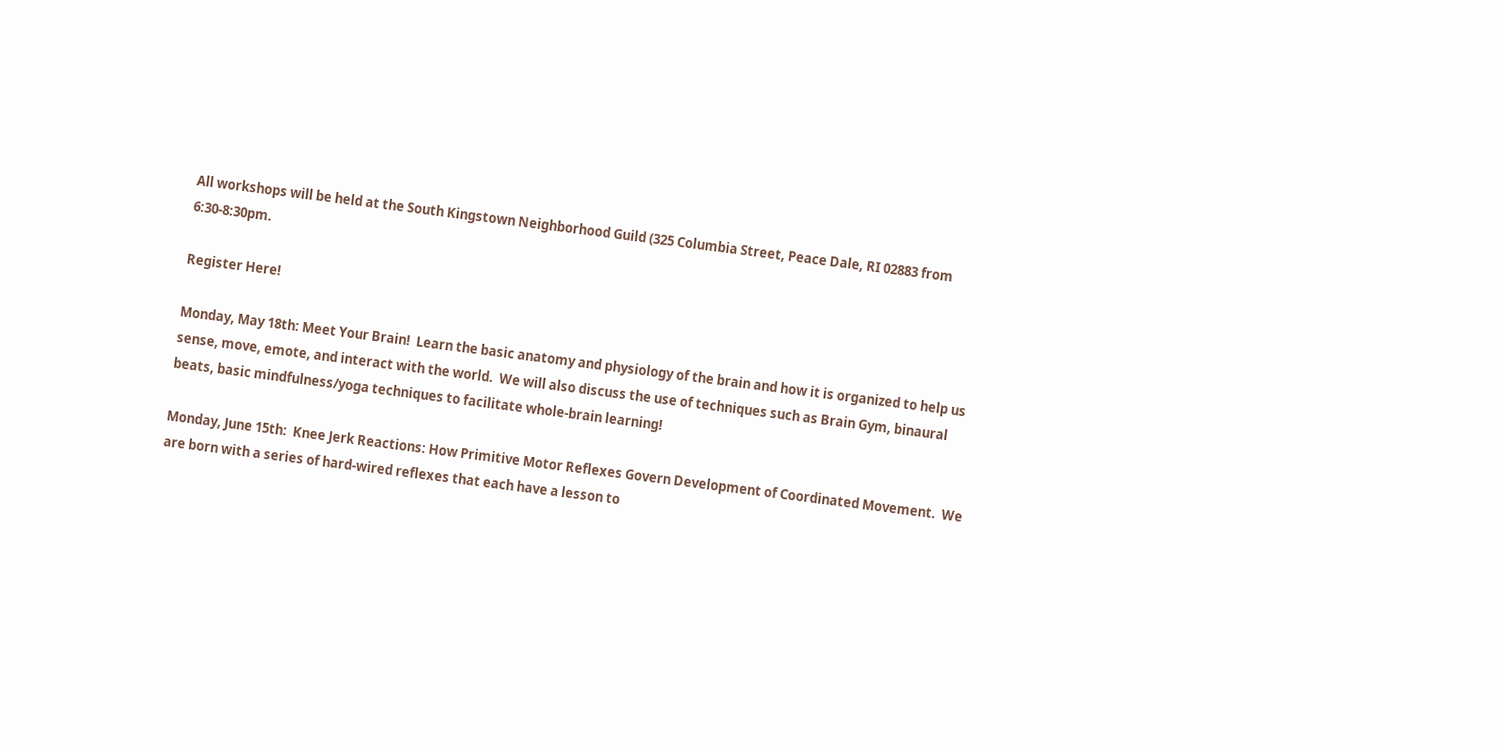All workshops will be held at the South Kingstown Neighborhood Guild (325 Columbia Street, Peace Dale, RI 02883 from 6:30-8:30pm.

Register Here!

Monday, May 18th: Meet Your Brain!  Learn the basic anatomy and physiology of the brain and how it is organized to help us sense, move, emote, and interact with the world.  We will also discuss the use of techniques such as Brain Gym, binaural beats, basic mindfulness/yoga techniques to facilitate whole-brain learning!

Monday, June 15th:  Knee Jerk Reactions: How Primitive Motor Reflexes Govern Development of Coordinated Movement.  We are born with a series of hard-wired reflexes that each have a lesson to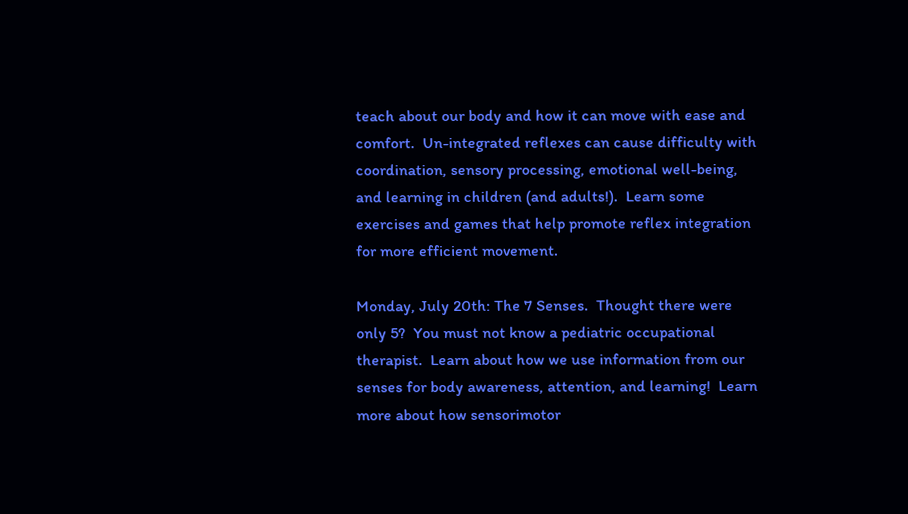teach about our body and how it can move with ease and comfort.  Un-integrated reflexes can cause difficulty with coordination, sensory processing, emotional well-being, and learning in children (and adults!).  Learn some exercises and games that help promote reflex integration for more efficient movement.

Monday, July 20th: The 7 Senses.  Thought there were only 5?  You must not know a pediatric occupational therapist.  Learn about how we use information from our senses for body awareness, attention, and learning!  Learn more about how sensorimotor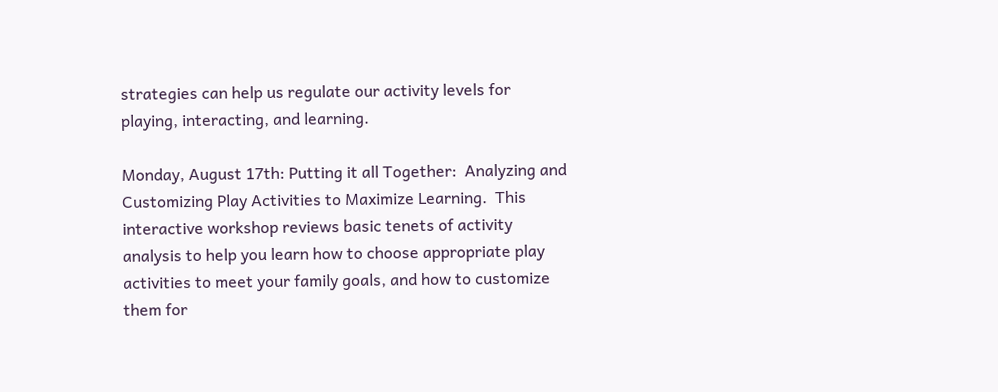strategies can help us regulate our activity levels for playing, interacting, and learning.

Monday, August 17th: Putting it all Together:  Analyzing and Customizing Play Activities to Maximize Learning.  This interactive workshop reviews basic tenets of activity analysis to help you learn how to choose appropriate play activities to meet your family goals, and how to customize them for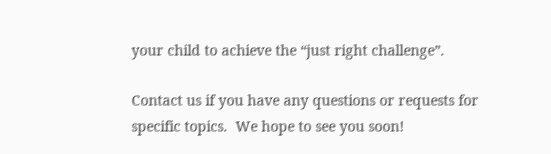your child to achieve the “just right challenge”.

Contact us if you have any questions or requests for specific topics.  We hope to see you soon!